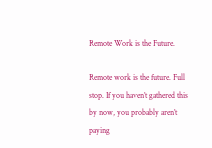Remote Work is the Future.

Remote work is the future. Full stop. If you haven’t gathered this by now, you probably aren’t paying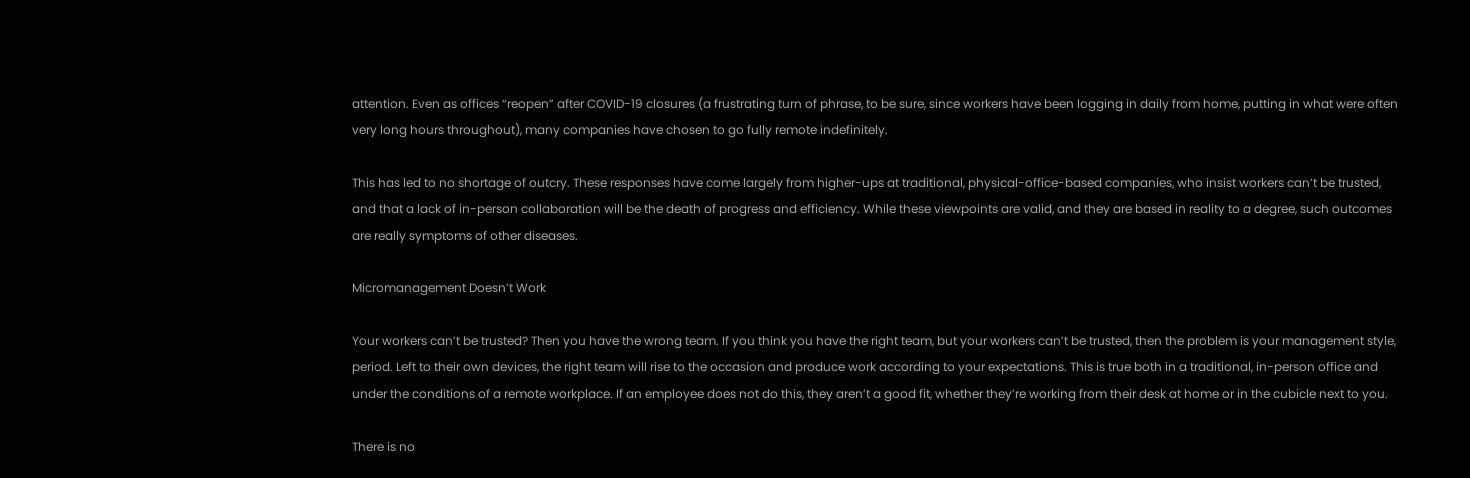attention. Even as offices “reopen” after COVID-19 closures (a frustrating turn of phrase, to be sure, since workers have been logging in daily from home, putting in what were often very long hours throughout), many companies have chosen to go fully remote indefinitely.

This has led to no shortage of outcry. These responses have come largely from higher-ups at traditional, physical-office-based companies, who insist workers can’t be trusted, and that a lack of in-person collaboration will be the death of progress and efficiency. While these viewpoints are valid, and they are based in reality to a degree, such outcomes are really symptoms of other diseases.

Micromanagement Doesn’t Work

Your workers can’t be trusted? Then you have the wrong team. If you think you have the right team, but your workers can’t be trusted, then the problem is your management style, period. Left to their own devices, the right team will rise to the occasion and produce work according to your expectations. This is true both in a traditional, in-person office and under the conditions of a remote workplace. If an employee does not do this, they aren’t a good fit, whether they’re working from their desk at home or in the cubicle next to you.

There is no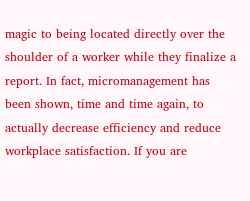magic to being located directly over the shoulder of a worker while they finalize a report. In fact, micromanagement has been shown, time and time again, to actually decrease efficiency and reduce workplace satisfaction. If you are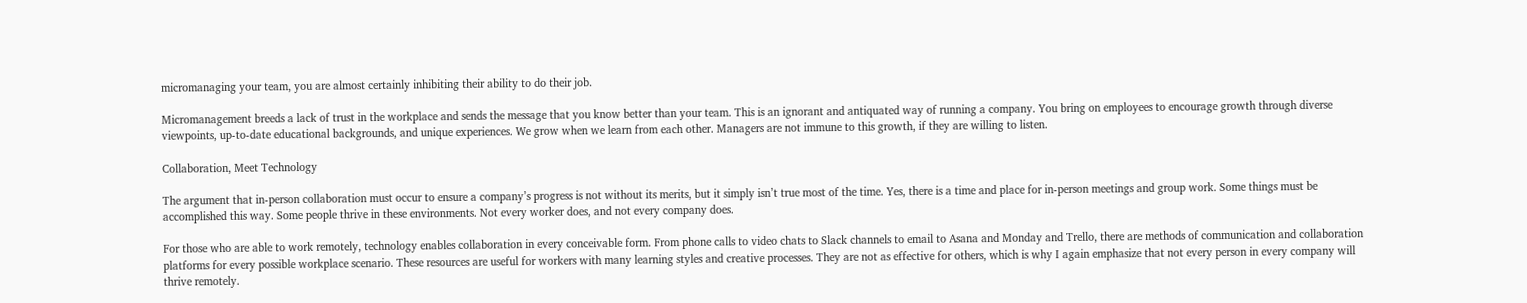micromanaging your team, you are almost certainly inhibiting their ability to do their job.

Micromanagement breeds a lack of trust in the workplace and sends the message that you know better than your team. This is an ignorant and antiquated way of running a company. You bring on employees to encourage growth through diverse viewpoints, up-to-date educational backgrounds, and unique experiences. We grow when we learn from each other. Managers are not immune to this growth, if they are willing to listen.

Collaboration, Meet Technology

The argument that in-person collaboration must occur to ensure a company’s progress is not without its merits, but it simply isn’t true most of the time. Yes, there is a time and place for in-person meetings and group work. Some things must be accomplished this way. Some people thrive in these environments. Not every worker does, and not every company does.

For those who are able to work remotely, technology enables collaboration in every conceivable form. From phone calls to video chats to Slack channels to email to Asana and Monday and Trello, there are methods of communication and collaboration platforms for every possible workplace scenario. These resources are useful for workers with many learning styles and creative processes. They are not as effective for others, which is why I again emphasize that not every person in every company will thrive remotely.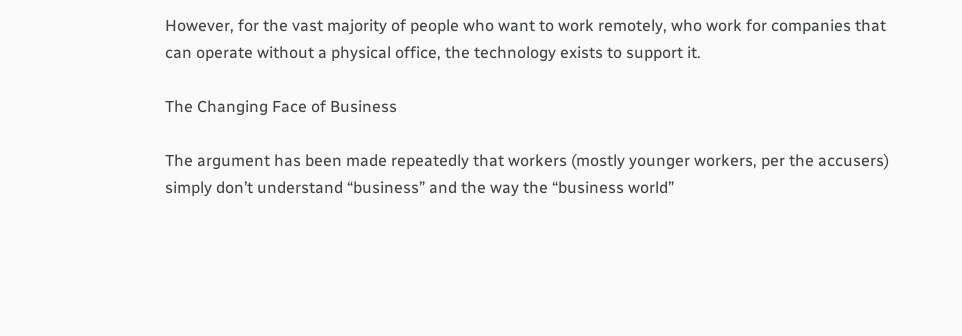However, for the vast majority of people who want to work remotely, who work for companies that can operate without a physical office, the technology exists to support it.

The Changing Face of Business

The argument has been made repeatedly that workers (mostly younger workers, per the accusers) simply don’t understand “business” and the way the “business world”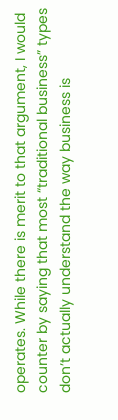operates. While there is merit to that argument, I would counter by saying that most “traditional business” types don’t actually understand the way business is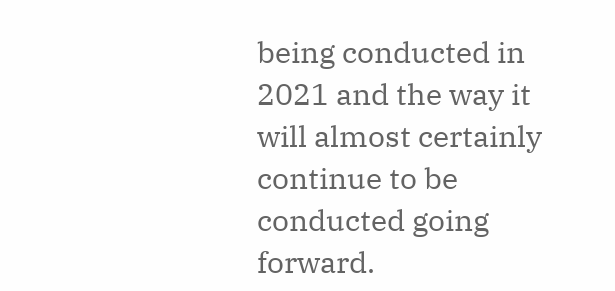being conducted in 2021 and the way it will almost certainly continue to be conducted going forward.